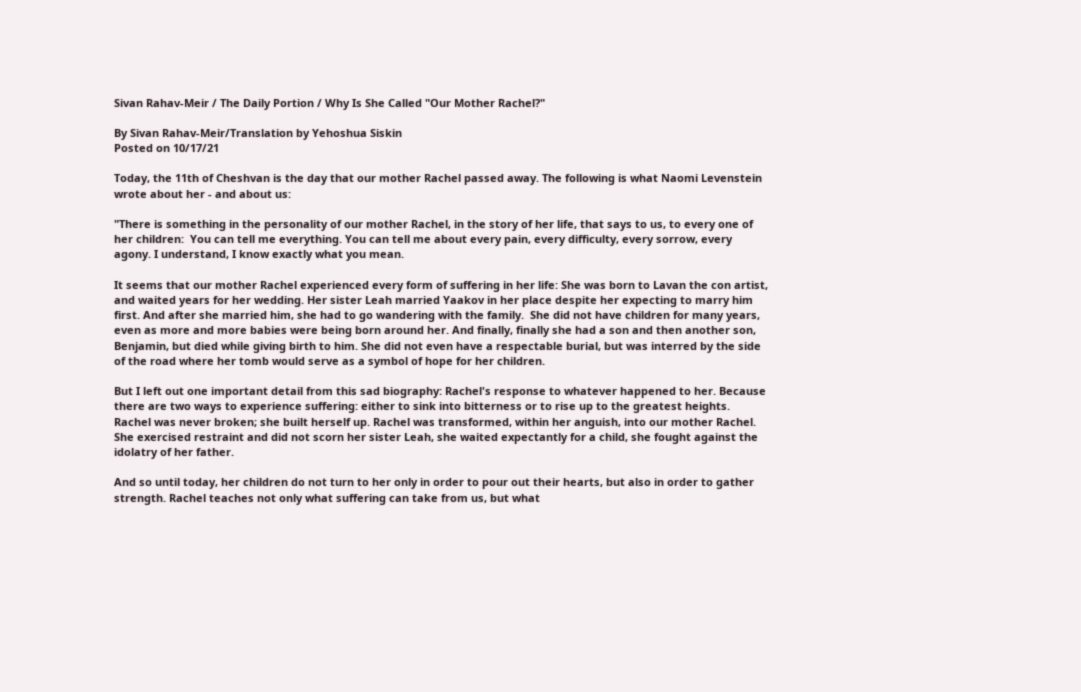Sivan Rahav-Meir / The Daily Portion / Why Is She Called "Our Mother Rachel?"

By Sivan Rahav-Meir/Translation by Yehoshua Siskin
Posted on 10/17/21

Today, the 11th of Cheshvan is the day that our mother Rachel passed away. The following is what Naomi Levenstein wrote about her - and about us:

"There is something in the personality of our mother Rachel, in the story of her life, that says to us, to every one of her children:  You can tell me everything. You can tell me about every pain, every difficulty, every sorrow, every agony. I understand, I know exactly what you mean.

It seems that our mother Rachel experienced every form of suffering in her life: She was born to Lavan the con artist, and waited years for her wedding. Her sister Leah married Yaakov in her place despite her expecting to marry him first. And after she married him, she had to go wandering with the family.  She did not have children for many years, even as more and more babies were being born around her. And finally, finally she had a son and then another son, Benjamin, but died while giving birth to him. She did not even have a respectable burial, but was interred by the side of the road where her tomb would serve as a symbol of hope for her children.

But I left out one important detail from this sad biography: Rachel's response to whatever happened to her. Because there are two ways to experience suffering: either to sink into bitterness or to rise up to the greatest heights. Rachel was never broken; she built herself up. Rachel was transformed, within her anguish, into our mother Rachel. She exercised restraint and did not scorn her sister Leah, she waited expectantly for a child, she fought against the idolatry of her father.

And so until today, her children do not turn to her only in order to pour out their hearts, but also in order to gather strength. Rachel teaches not only what suffering can take from us, but what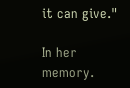it can give."

In her memory.